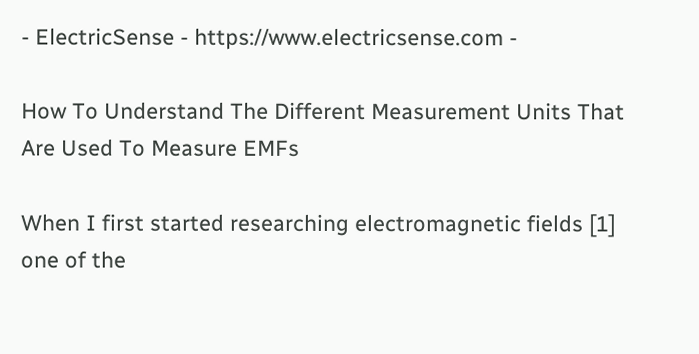- ElectricSense - https://www.electricsense.com -

How To Understand The Different Measurement Units That Are Used To Measure EMFs

When I first started researching electromagnetic fields [1] one of the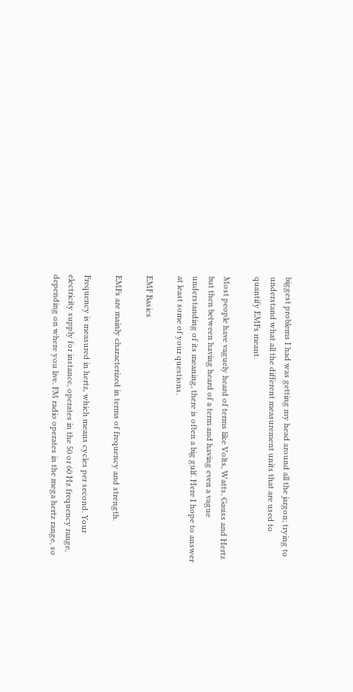biggest problems I had was getting my head around all the jargon; trying to understand what all the different measurement units that are used to quantify EMFs meant.

Most people have vaguely heard of terms like Volts, Watts, Gauss and Hertz but then between having heard of a term and having even a vague understanding of its meaning, there is often a big gulf. Here I hope to answer at least some of your questions.

EMF Basics

EMFs are mainly characterized in terms of frequency and strength.

Frequency is measured in hertz, which means cycles per second. Your electricity supply for instance, operates in the 50 or 60 Hz frequency range, depending on where you live. FM radio operates in the mega hertz range, so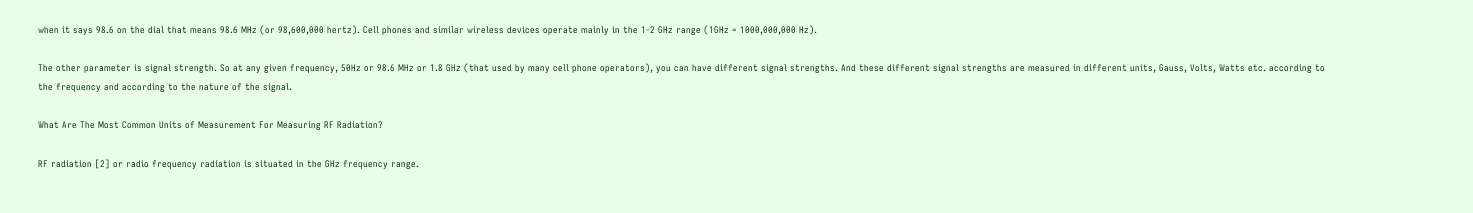when it says 98.6 on the dial that means 98.6 MHz (or 98,600,000 hertz). Cell phones and similar wireless devices operate mainly in the 1-2 GHz range (1GHz = 1000,000,000 Hz).

The other parameter is signal strength. So at any given frequency, 50Hz or 98.6 MHz or 1.8 GHz (that used by many cell phone operators), you can have different signal strengths. And these different signal strengths are measured in different units, Gauss, Volts, Watts etc. according to the frequency and according to the nature of the signal.

What Are The Most Common Units of Measurement For Measuring RF Radiation?

RF radiation [2] or radio frequency radiation is situated in the GHz frequency range.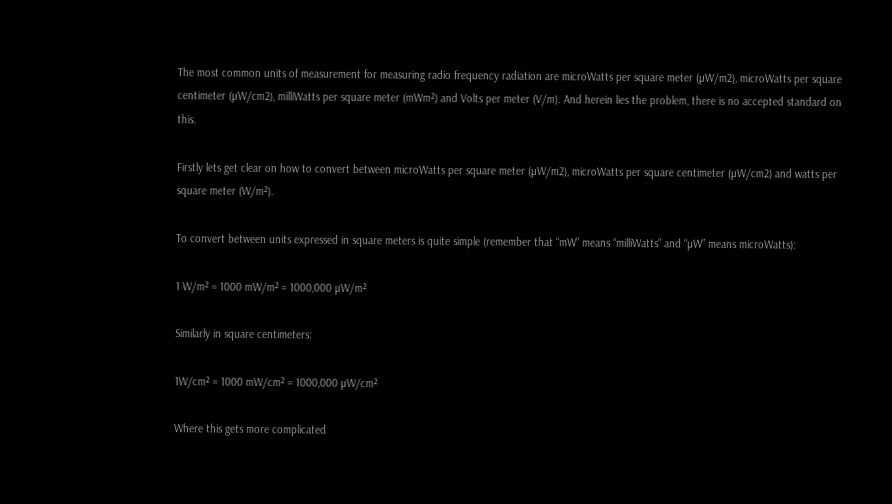The most common units of measurement for measuring radio frequency radiation are microWatts per square meter (µW/m2), microWatts per square centimeter (µW/cm2), milliWatts per square meter (mWm²) and Volts per meter (V/m). And herein lies the problem, there is no accepted standard on this.

Firstly lets get clear on how to convert between microWatts per square meter (µW/m2), microWatts per square centimeter (µW/cm2) and watts per square meter (W/m²).

To convert between units expressed in square meters is quite simple (remember that “mW” means “milliWatts” and “µW” means microWatts):

1 W/m² = 1000 mW/m² = 1000,000 µW/m²

Similarly in square centimeters:

1W/cm² = 1000 mW/cm² = 1000,000 µW/cm²

Where this gets more complicated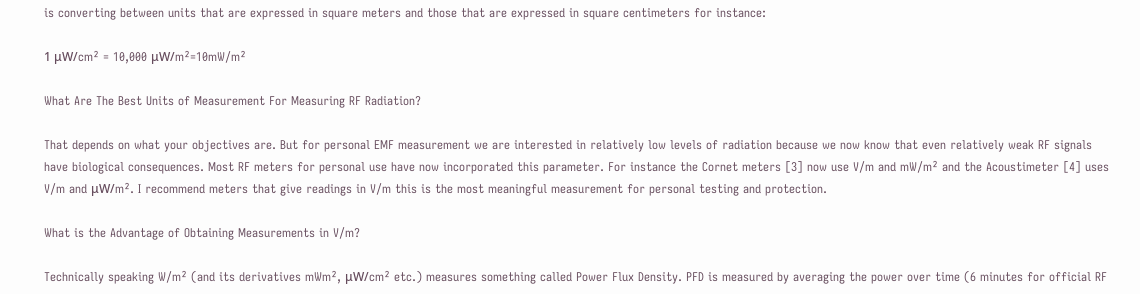is converting between units that are expressed in square meters and those that are expressed in square centimeters for instance:

1 μW/cm² = 10,000 μW/m²=10mW/m²

What Are The Best Units of Measurement For Measuring RF Radiation?

That depends on what your objectives are. But for personal EMF measurement we are interested in relatively low levels of radiation because we now know that even relatively weak RF signals have biological consequences. Most RF meters for personal use have now incorporated this parameter. For instance the Cornet meters [3] now use V/m and mW/m² and the Acoustimeter [4] uses V/m and μW/m². I recommend meters that give readings in V/m this is the most meaningful measurement for personal testing and protection.

What is the Advantage of Obtaining Measurements in V/m?

Technically speaking W/m² (and its derivatives mWm², μW/cm² etc.) measures something called Power Flux Density. PFD is measured by averaging the power over time (6 minutes for official RF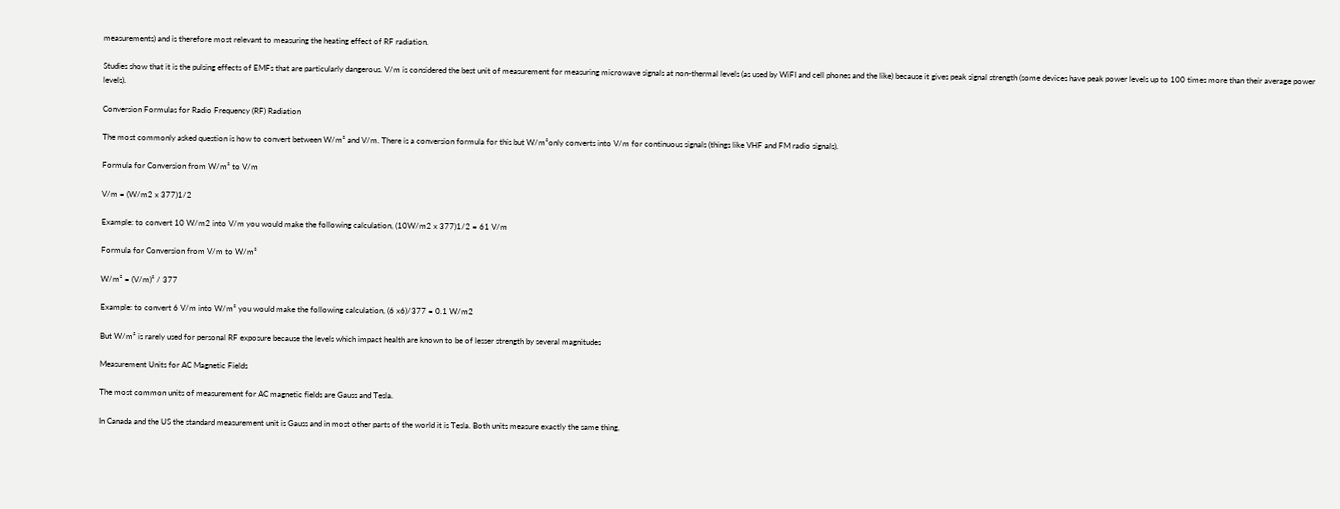measurements) and is therefore most relevant to measuring the heating effect of RF radiation.

Studies show that it is the pulsing effects of EMFs that are particularly dangerous. V/m is considered the best unit of measurement for measuring microwave signals at non-thermal levels (as used by WiFI and cell phones and the like) because it gives peak signal strength (some devices have peak power levels up to 100 times more than their average power levels).

Conversion Formulas for Radio Frequency (RF) Radiation

The most commonly asked question is how to convert between W/m² and V/m. There is a conversion formula for this but W/m²only converts into V/m for continuous signals (things like VHF and FM radio signals).

Formula for Conversion from W/m² to V/m

V/m = (W/m2 x 377)1/2

Example: to convert 10 W/m2 into V/m you would make the following calculation, (10W/m2 x 377)1/2 = 61 V/m

Formula for Conversion from V/m to W/m²

W/m² = (V/m)² / 377

Example: to convert 6 V/m into W/m² you would make the following calculation, (6 x6)/377 = 0.1 W/m2

But W/m² is rarely used for personal RF exposure because the levels which impact health are known to be of lesser strength by several magnitudes

Measurement Units for AC Magnetic Fields

The most common units of measurement for AC magnetic fields are Gauss and Tesla.

In Canada and the US the standard measurement unit is Gauss and in most other parts of the world it is Tesla. Both units measure exactly the same thing,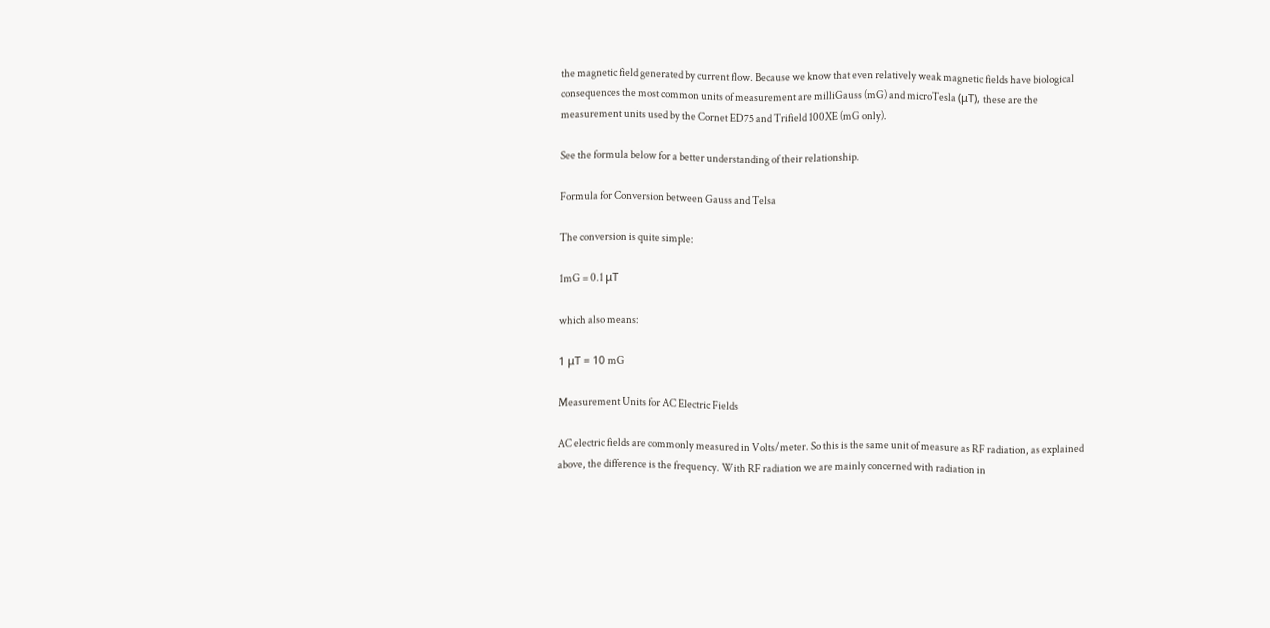the magnetic field generated by current flow. Because we know that even relatively weak magnetic fields have biological consequences the most common units of measurement are milliGauss (mG) and microTesla (μT), these are the measurement units used by the Cornet ED75 and Trifield 100XE (mG only).

See the formula below for a better understanding of their relationship.

Formula for Conversion between Gauss and Telsa

The conversion is quite simple:

1mG = 0.1 μT

which also means:

1 μT = 10 mG

Measurement Units for AC Electric Fields

AC electric fields are commonly measured in Volts/meter. So this is the same unit of measure as RF radiation, as explained above, the difference is the frequency. With RF radiation we are mainly concerned with radiation in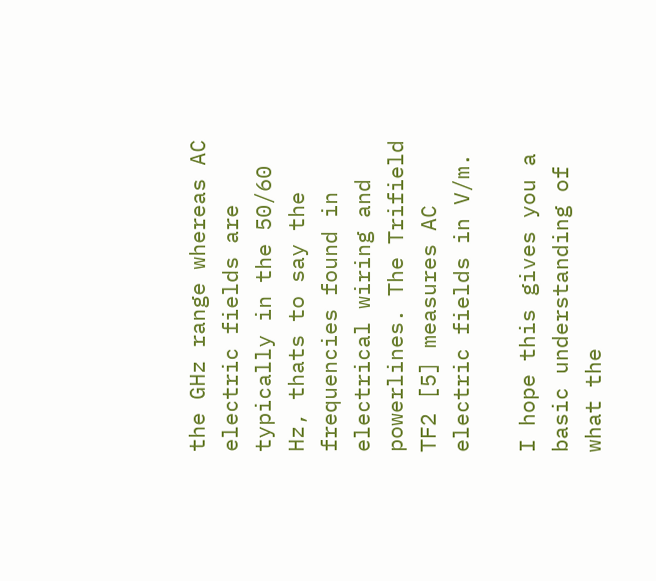the GHz range whereas AC electric fields are typically in the 50/60 Hz, thats to say the frequencies found in electrical wiring and powerlines. The Trifield TF2 [5] measures AC electric fields in V/m.

I hope this gives you a basic understanding of what the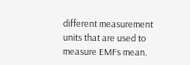different measurement units that are used to measure EMFs mean.